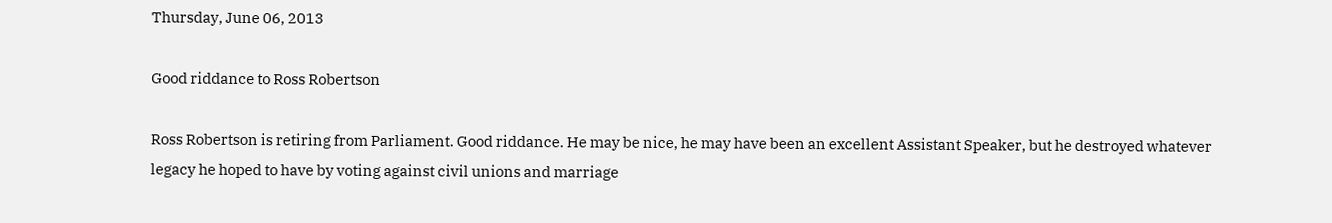Thursday, June 06, 2013

Good riddance to Ross Robertson

Ross Robertson is retiring from Parliament. Good riddance. He may be nice, he may have been an excellent Assistant Speaker, but he destroyed whatever legacy he hoped to have by voting against civil unions and marriage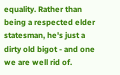equality. Rather than being a respected elder statesman, he's just a dirty old bigot - and one we are well rid of.